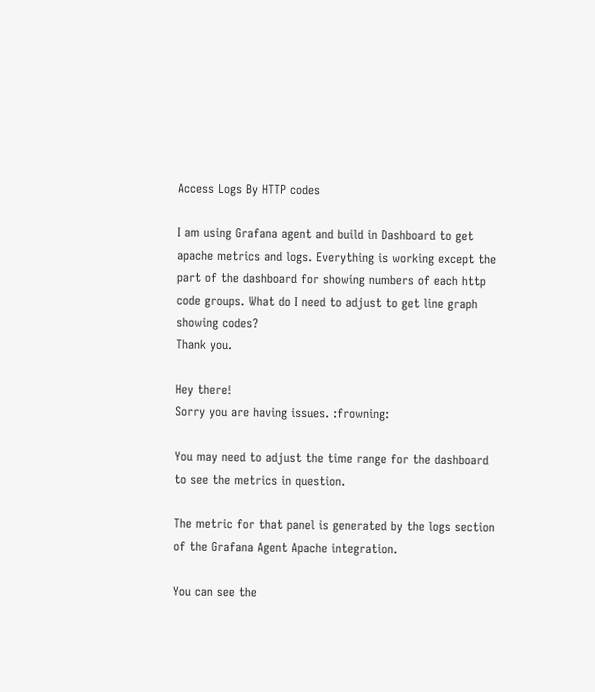Access Logs By HTTP codes

I am using Grafana agent and build in Dashboard to get apache metrics and logs. Everything is working except the part of the dashboard for showing numbers of each http code groups. What do I need to adjust to get line graph showing codes?
Thank you.

Hey there!
Sorry you are having issues. :frowning:

You may need to adjust the time range for the dashboard to see the metrics in question.

The metric for that panel is generated by the logs section of the Grafana Agent Apache integration.

You can see the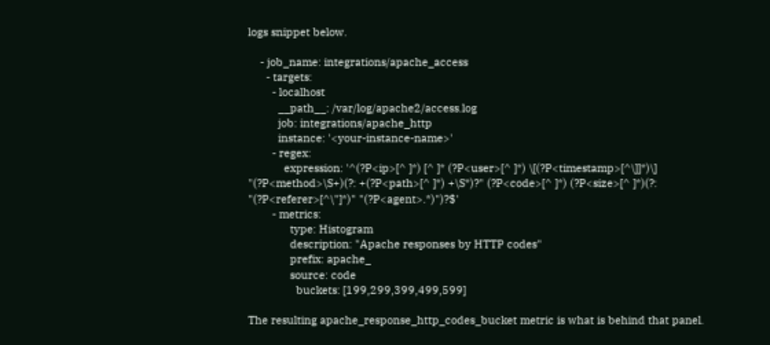logs snippet below.

    - job_name: integrations/apache_access
      - targets:
        - localhost
          __path__: /var/log/apache2/access.log
          job: integrations/apache_http
          instance: '<your-instance-name>'
        - regex:
            expression: '^(?P<ip>[^ ]*) [^ ]* (?P<user>[^ ]*) \[(?P<timestamp>[^\]]*)\] "(?P<method>\S+)(?: +(?P<path>[^ ]*) +\S*)?" (?P<code>[^ ]*) (?P<size>[^ ]*)(?: "(?P<referer>[^\"]*)" "(?P<agent>.*)")?$'
        - metrics:
              type: Histogram
              description: "Apache responses by HTTP codes"
              prefix: apache_
              source: code
                buckets: [199,299,399,499,599]

The resulting apache_response_http_codes_bucket metric is what is behind that panel.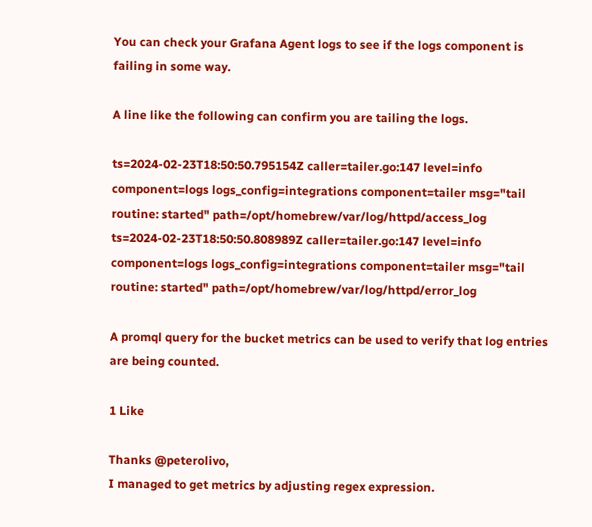You can check your Grafana Agent logs to see if the logs component is failing in some way.

A line like the following can confirm you are tailing the logs.

ts=2024-02-23T18:50:50.795154Z caller=tailer.go:147 level=info component=logs logs_config=integrations component=tailer msg="tail routine: started" path=/opt/homebrew/var/log/httpd/access_log
ts=2024-02-23T18:50:50.808989Z caller=tailer.go:147 level=info component=logs logs_config=integrations component=tailer msg="tail routine: started" path=/opt/homebrew/var/log/httpd/error_log

A promql query for the bucket metrics can be used to verify that log entries are being counted.

1 Like

Thanks @peterolivo,
I managed to get metrics by adjusting regex expression.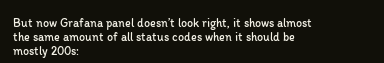But now Grafana panel doesn’t look right, it shows almost the same amount of all status codes when it should be mostly 200s: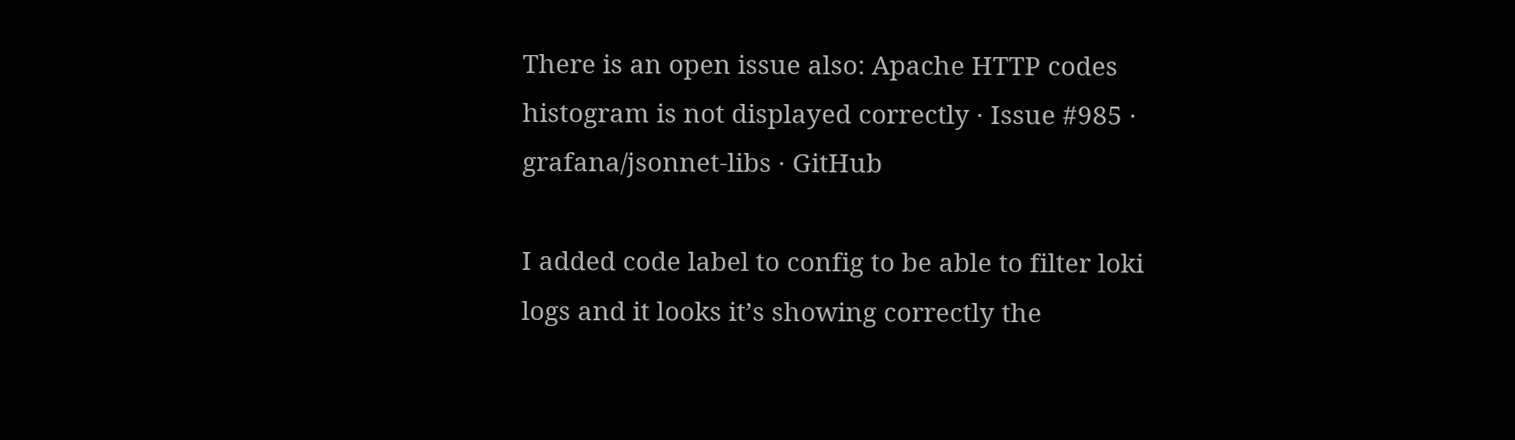There is an open issue also: Apache HTTP codes histogram is not displayed correctly · Issue #985 · grafana/jsonnet-libs · GitHub

I added code label to config to be able to filter loki logs and it looks it’s showing correctly the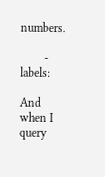numbers.

        - labels:

And when I query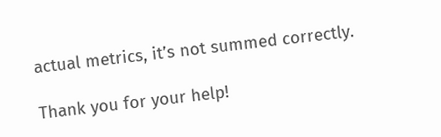actual metrics, it’s not summed correctly.

Thank you for your help!